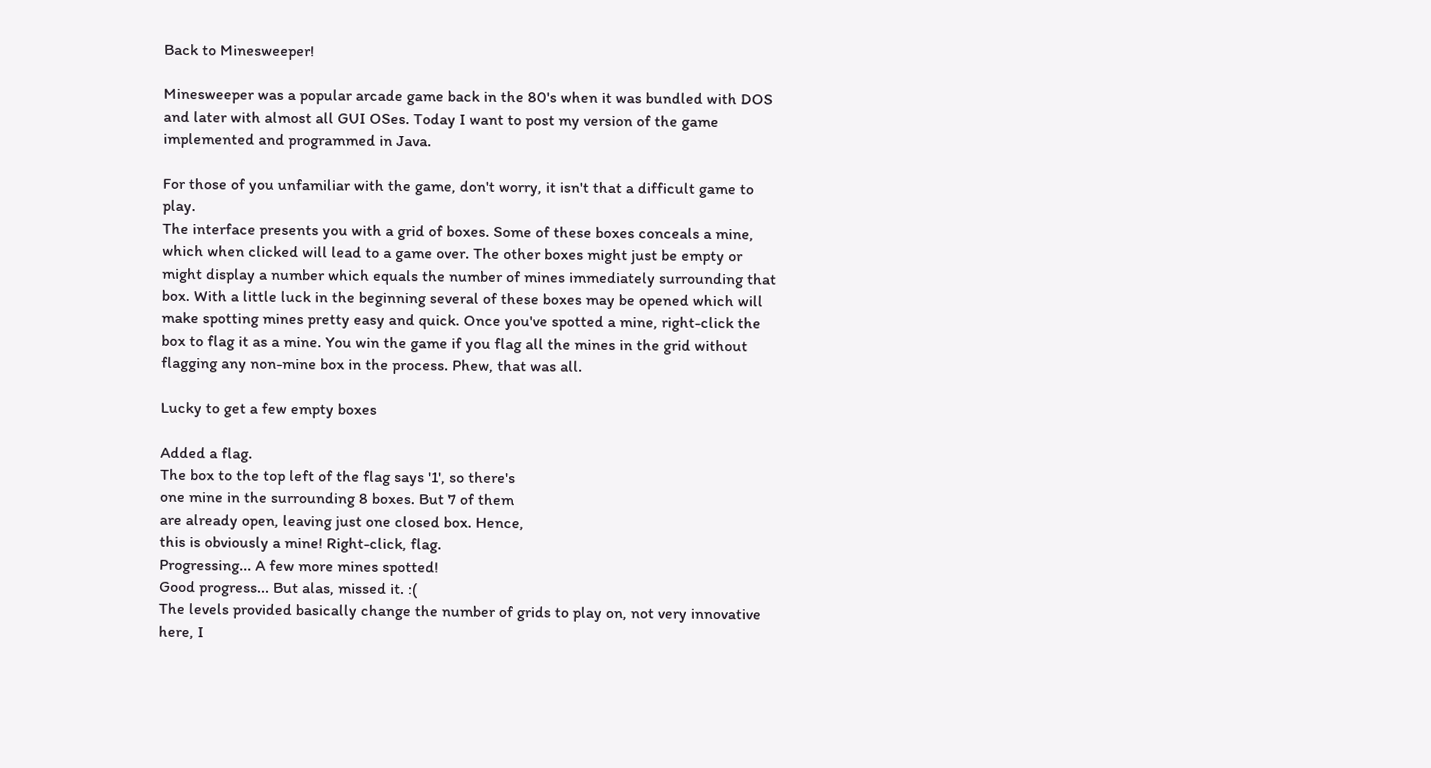Back to Minesweeper!

Minesweeper was a popular arcade game back in the 80's when it was bundled with DOS and later with almost all GUI OSes. Today I want to post my version of the game implemented and programmed in Java.

For those of you unfamiliar with the game, don't worry, it isn't that a difficult game to play.
The interface presents you with a grid of boxes. Some of these boxes conceals a mine, which when clicked will lead to a game over. The other boxes might just be empty or might display a number which equals the number of mines immediately surrounding that box. With a little luck in the beginning several of these boxes may be opened which will make spotting mines pretty easy and quick. Once you've spotted a mine, right-click the box to flag it as a mine. You win the game if you flag all the mines in the grid without flagging any non-mine box in the process. Phew, that was all.

Lucky to get a few empty boxes

Added a flag.
The box to the top left of the flag says '1', so there's
one mine in the surrounding 8 boxes. But 7 of them
are already open, leaving just one closed box. Hence,
this is obviously a mine! Right-click, flag.
Progressing... A few more mines spotted!
Good progress... But alas, missed it. :(
The levels provided basically change the number of grids to play on, not very innovative here, I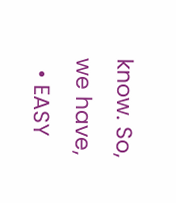know. So, we have,
  • EASY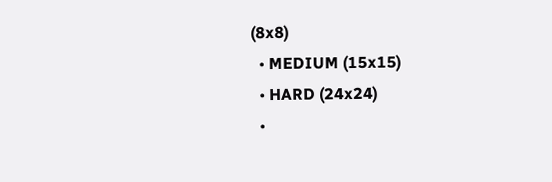(8x8)
  • MEDIUM (15x15)
  • HARD (24x24)
  •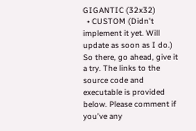GIGANTIC (32x32)
  • CUSTOM (Didn't implement it yet. Will update as soon as I do.)
So there, go ahead, give it a try. The links to the source code and executable is provided below. Please comment if you've any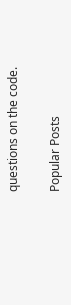questions on the code.

Popular Posts